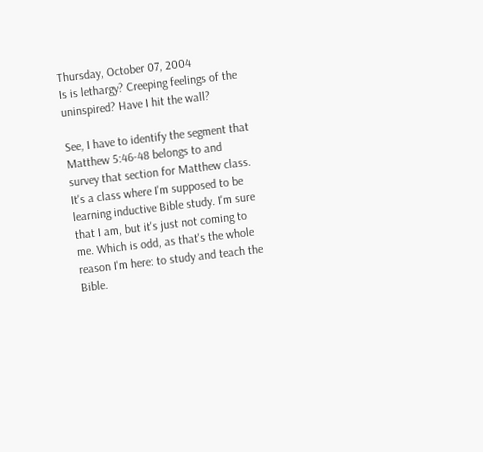Thursday, October 07, 2004
Is is lethargy? Creeping feelings of the uninspired? Have I hit the wall?

See, I have to identify the segment that Matthew 5:46-48 belongs to and survey that section for Matthew class. It's a class where I'm supposed to be learning inductive Bible study. I'm sure that I am, but it's just not coming to me. Which is odd, as that's the whole reason I'm here: to study and teach the Bible.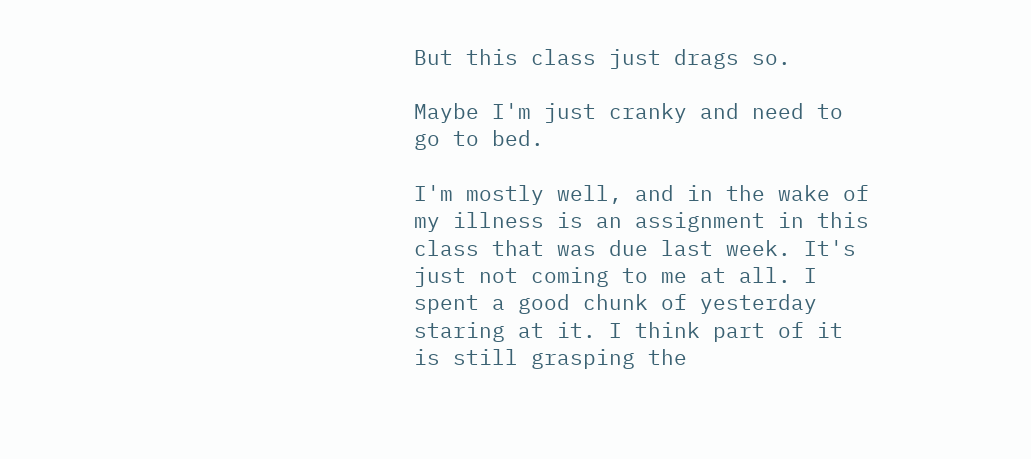But this class just drags so.

Maybe I'm just cranky and need to go to bed.

I'm mostly well, and in the wake of my illness is an assignment in this class that was due last week. It's just not coming to me at all. I spent a good chunk of yesterday staring at it. I think part of it is still grasping the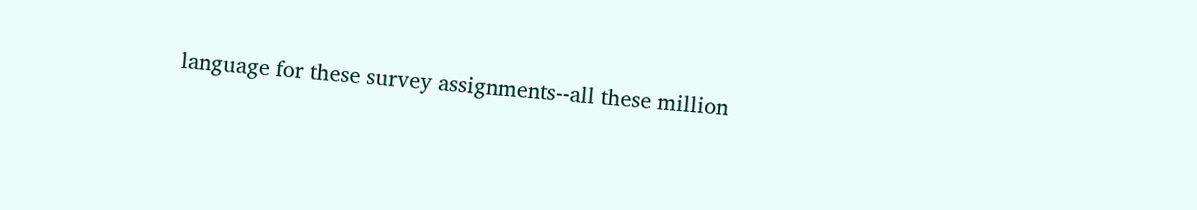language for these survey assignments--all these million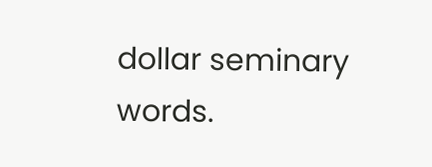dollar seminary words.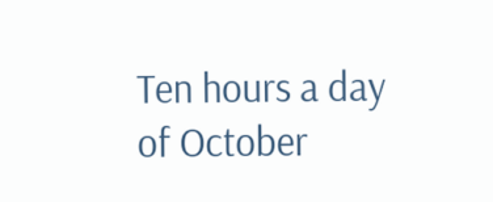Ten hours a day of October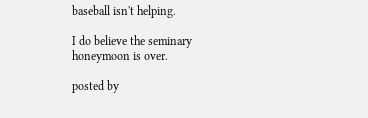baseball isn't helping.

I do believe the seminary honeymoon is over.

posted by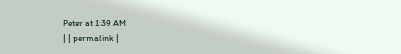Peter at 1:39 AM
| | permalink |